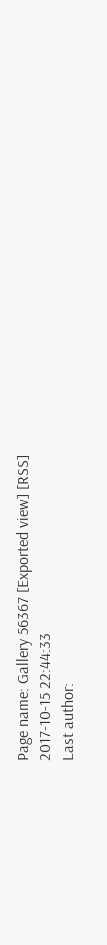Page name: Gallery 56367 [Exported view] [RSS]
2017-10-15 22:44:33
Last author: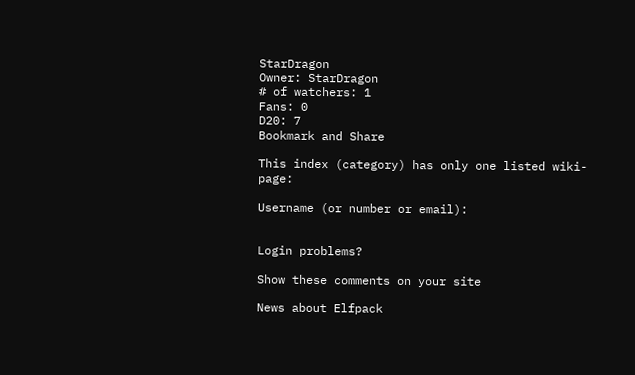StarDragon
Owner: StarDragon
# of watchers: 1
Fans: 0
D20: 7
Bookmark and Share

This index (category) has only one listed wiki-page:

Username (or number or email):


Login problems?

Show these comments on your site

News about Elfpack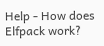Help - How does Elfpack work?